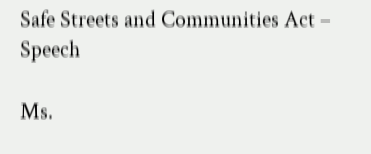Safe Streets and Communities Act – Speech

Ms.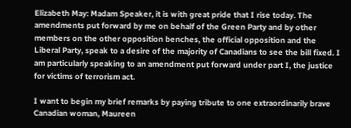Elizabeth May: Madam Speaker, it is with great pride that I rise today. The amendments put forward by me on behalf of the Green Party and by other members on the other opposition benches, the official opposition and the Liberal Party, speak to a desire of the majority of Canadians to see the bill fixed. I am particularly speaking to an amendment put forward under part I, the justice for victims of terrorism act.

I want to begin my brief remarks by paying tribute to one extraordinarily brave Canadian woman, Maureen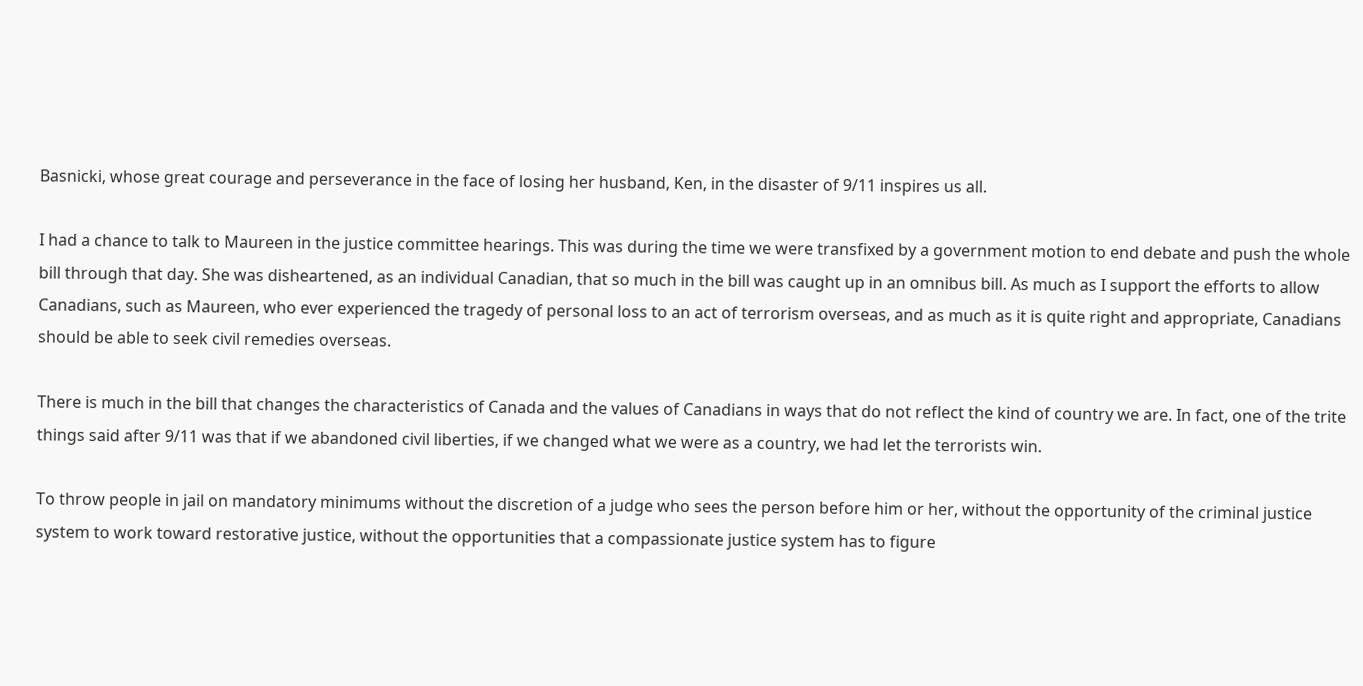Basnicki, whose great courage and perseverance in the face of losing her husband, Ken, in the disaster of 9/11 inspires us all.

I had a chance to talk to Maureen in the justice committee hearings. This was during the time we were transfixed by a government motion to end debate and push the whole bill through that day. She was disheartened, as an individual Canadian, that so much in the bill was caught up in an omnibus bill. As much as I support the efforts to allow Canadians, such as Maureen, who ever experienced the tragedy of personal loss to an act of terrorism overseas, and as much as it is quite right and appropriate, Canadians should be able to seek civil remedies overseas.

There is much in the bill that changes the characteristics of Canada and the values of Canadians in ways that do not reflect the kind of country we are. In fact, one of the trite things said after 9/11 was that if we abandoned civil liberties, if we changed what we were as a country, we had let the terrorists win.

To throw people in jail on mandatory minimums without the discretion of a judge who sees the person before him or her, without the opportunity of the criminal justice system to work toward restorative justice, without the opportunities that a compassionate justice system has to figure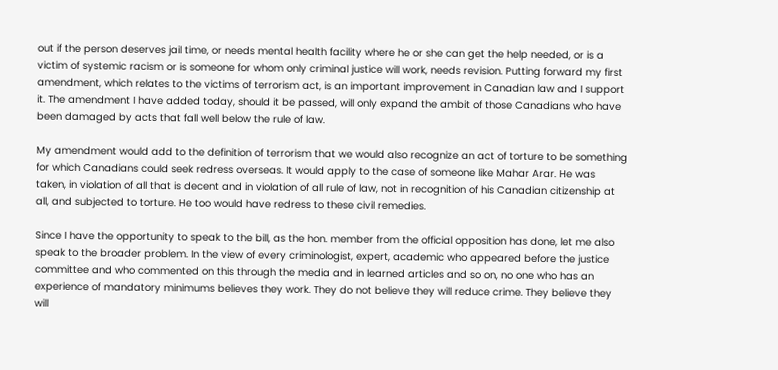out if the person deserves jail time, or needs mental health facility where he or she can get the help needed, or is a victim of systemic racism or is someone for whom only criminal justice will work, needs revision. Putting forward my first amendment, which relates to the victims of terrorism act, is an important improvement in Canadian law and I support it. The amendment I have added today, should it be passed, will only expand the ambit of those Canadians who have been damaged by acts that fall well below the rule of law.

My amendment would add to the definition of terrorism that we would also recognize an act of torture to be something for which Canadians could seek redress overseas. It would apply to the case of someone like Mahar Arar. He was taken, in violation of all that is decent and in violation of all rule of law, not in recognition of his Canadian citizenship at all, and subjected to torture. He too would have redress to these civil remedies.

Since I have the opportunity to speak to the bill, as the hon. member from the official opposition has done, let me also speak to the broader problem. In the view of every criminologist, expert, academic who appeared before the justice committee and who commented on this through the media and in learned articles and so on, no one who has an experience of mandatory minimums believes they work. They do not believe they will reduce crime. They believe they will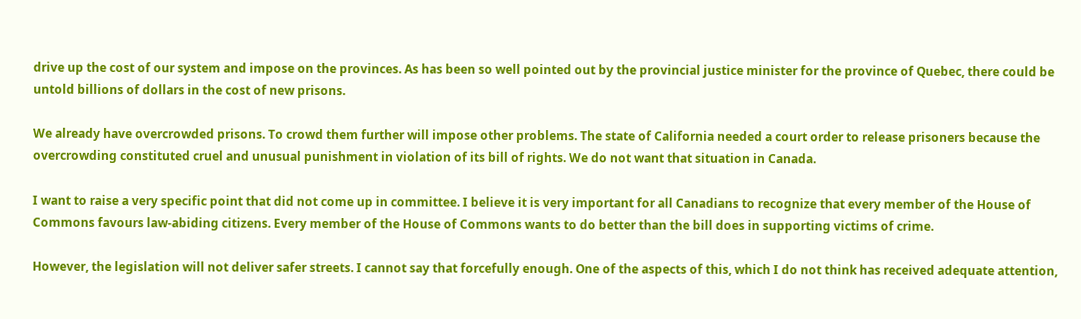drive up the cost of our system and impose on the provinces. As has been so well pointed out by the provincial justice minister for the province of Quebec, there could be untold billions of dollars in the cost of new prisons.

We already have overcrowded prisons. To crowd them further will impose other problems. The state of California needed a court order to release prisoners because the overcrowding constituted cruel and unusual punishment in violation of its bill of rights. We do not want that situation in Canada.

I want to raise a very specific point that did not come up in committee. I believe it is very important for all Canadians to recognize that every member of the House of Commons favours law-abiding citizens. Every member of the House of Commons wants to do better than the bill does in supporting victims of crime.

However, the legislation will not deliver safer streets. I cannot say that forcefully enough. One of the aspects of this, which I do not think has received adequate attention,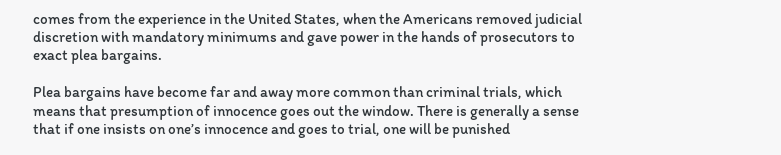comes from the experience in the United States, when the Americans removed judicial discretion with mandatory minimums and gave power in the hands of prosecutors to exact plea bargains.

Plea bargains have become far and away more common than criminal trials, which means that presumption of innocence goes out the window. There is generally a sense that if one insists on one’s innocence and goes to trial, one will be punished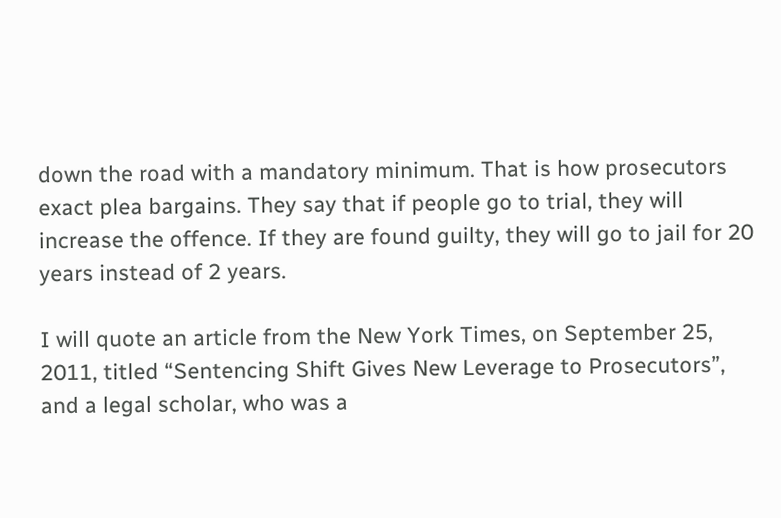down the road with a mandatory minimum. That is how prosecutors exact plea bargains. They say that if people go to trial, they will increase the offence. If they are found guilty, they will go to jail for 20 years instead of 2 years.

I will quote an article from the New York Times, on September 25, 2011, titled “Sentencing Shift Gives New Leverage to Prosecutors”, and a legal scholar, who was a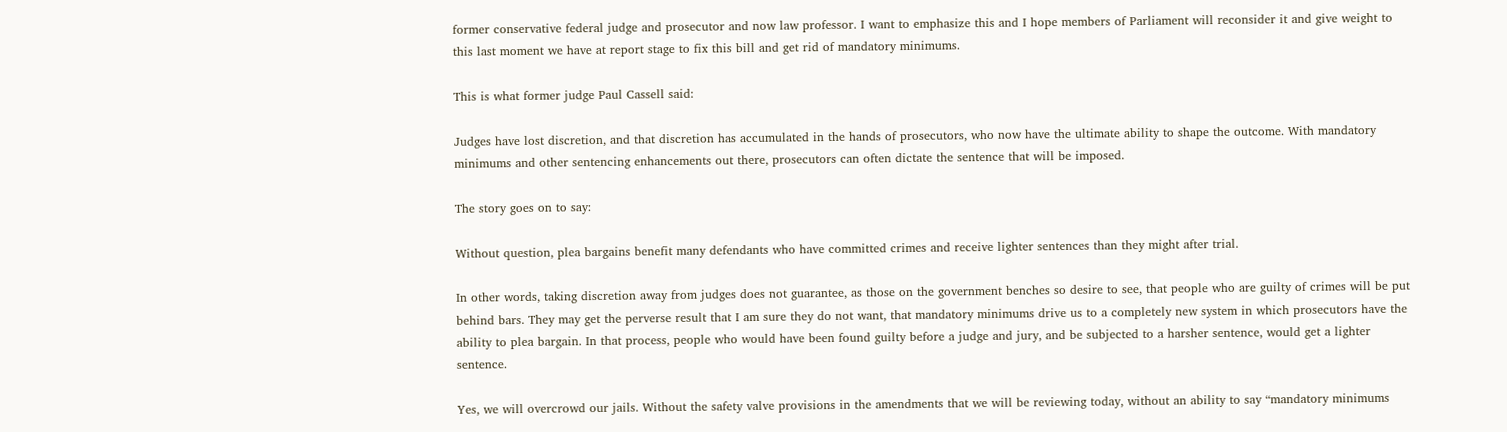former conservative federal judge and prosecutor and now law professor. I want to emphasize this and I hope members of Parliament will reconsider it and give weight to this last moment we have at report stage to fix this bill and get rid of mandatory minimums.

This is what former judge Paul Cassell said:

Judges have lost discretion, and that discretion has accumulated in the hands of prosecutors, who now have the ultimate ability to shape the outcome. With mandatory minimums and other sentencing enhancements out there, prosecutors can often dictate the sentence that will be imposed.

The story goes on to say:

Without question, plea bargains benefit many defendants who have committed crimes and receive lighter sentences than they might after trial.

In other words, taking discretion away from judges does not guarantee, as those on the government benches so desire to see, that people who are guilty of crimes will be put behind bars. They may get the perverse result that I am sure they do not want, that mandatory minimums drive us to a completely new system in which prosecutors have the ability to plea bargain. In that process, people who would have been found guilty before a judge and jury, and be subjected to a harsher sentence, would get a lighter sentence.

Yes, we will overcrowd our jails. Without the safety valve provisions in the amendments that we will be reviewing today, without an ability to say “mandatory minimums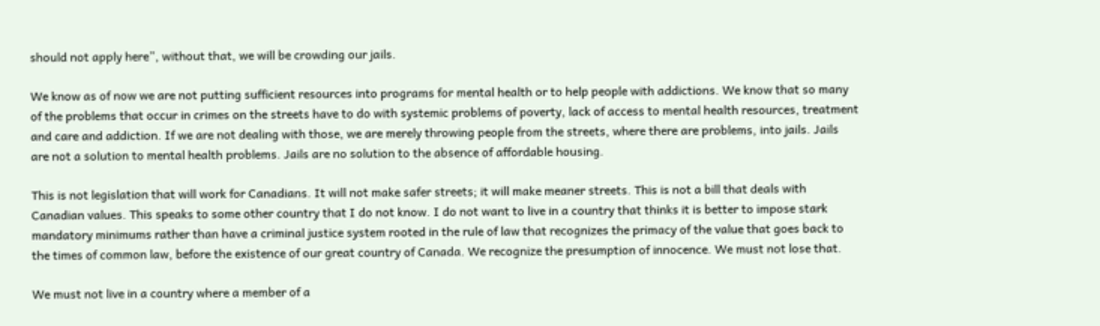should not apply here”, without that, we will be crowding our jails.

We know as of now we are not putting sufficient resources into programs for mental health or to help people with addictions. We know that so many of the problems that occur in crimes on the streets have to do with systemic problems of poverty, lack of access to mental health resources, treatment and care and addiction. If we are not dealing with those, we are merely throwing people from the streets, where there are problems, into jails. Jails are not a solution to mental health problems. Jails are no solution to the absence of affordable housing.

This is not legislation that will work for Canadians. It will not make safer streets; it will make meaner streets. This is not a bill that deals with Canadian values. This speaks to some other country that I do not know. I do not want to live in a country that thinks it is better to impose stark mandatory minimums rather than have a criminal justice system rooted in the rule of law that recognizes the primacy of the value that goes back to the times of common law, before the existence of our great country of Canada. We recognize the presumption of innocence. We must not lose that.

We must not live in a country where a member of a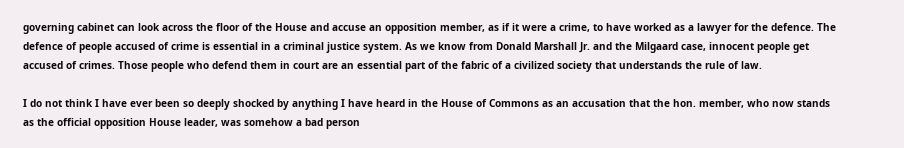governing cabinet can look across the floor of the House and accuse an opposition member, as if it were a crime, to have worked as a lawyer for the defence. The defence of people accused of crime is essential in a criminal justice system. As we know from Donald Marshall Jr. and the Milgaard case, innocent people get accused of crimes. Those people who defend them in court are an essential part of the fabric of a civilized society that understands the rule of law.

I do not think I have ever been so deeply shocked by anything I have heard in the House of Commons as an accusation that the hon. member, who now stands as the official opposition House leader, was somehow a bad person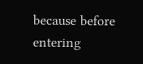because before entering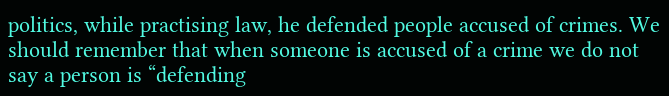politics, while practising law, he defended people accused of crimes. We should remember that when someone is accused of a crime we do not say a person is “defending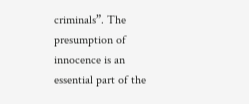criminals”. The presumption of innocence is an essential part of the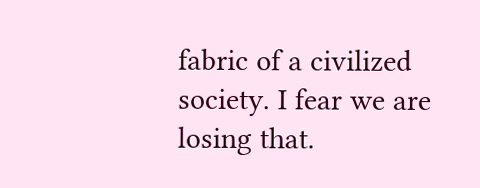fabric of a civilized society. I fear we are losing that.